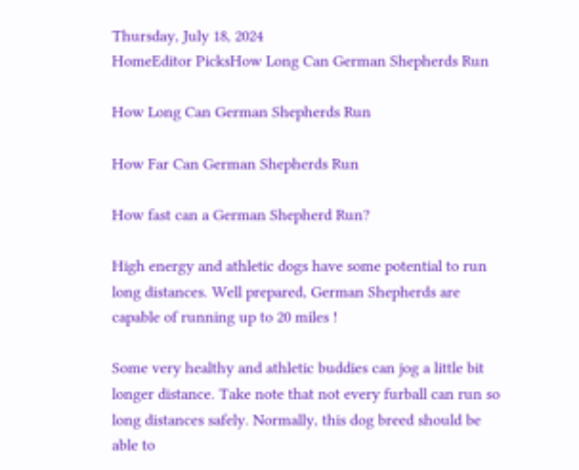Thursday, July 18, 2024
HomeEditor PicksHow Long Can German Shepherds Run

How Long Can German Shepherds Run

How Far Can German Shepherds Run

How fast can a German Shepherd Run?

High energy and athletic dogs have some potential to run long distances. Well prepared, German Shepherds are capable of running up to 20 miles !

Some very healthy and athletic buddies can jog a little bit longer distance. Take note that not every furball can run so long distances safely. Normally, this dog breed should be able to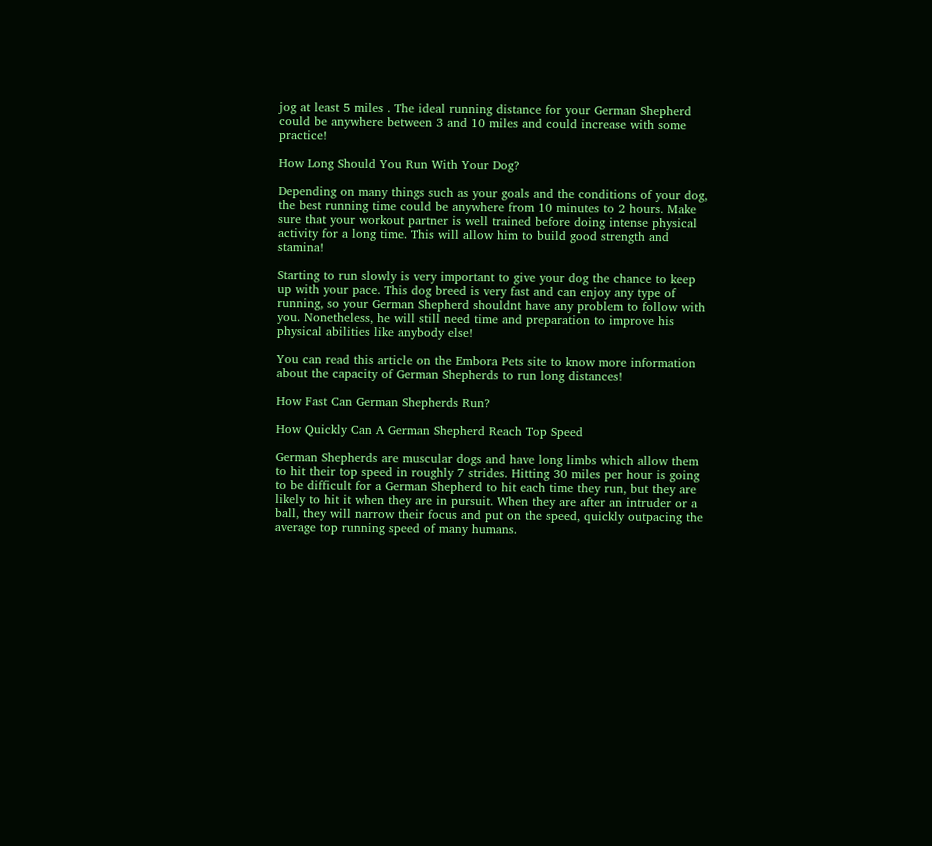jog at least 5 miles . The ideal running distance for your German Shepherd could be anywhere between 3 and 10 miles and could increase with some practice!

How Long Should You Run With Your Dog?

Depending on many things such as your goals and the conditions of your dog, the best running time could be anywhere from 10 minutes to 2 hours. Make sure that your workout partner is well trained before doing intense physical activity for a long time. This will allow him to build good strength and stamina!

Starting to run slowly is very important to give your dog the chance to keep up with your pace. This dog breed is very fast and can enjoy any type of running, so your German Shepherd shouldnt have any problem to follow with you. Nonetheless, he will still need time and preparation to improve his physical abilities like anybody else!

You can read this article on the Embora Pets site to know more information about the capacity of German Shepherds to run long distances!

How Fast Can German Shepherds Run?

How Quickly Can A German Shepherd Reach Top Speed

German Shepherds are muscular dogs and have long limbs which allow them to hit their top speed in roughly 7 strides. Hitting 30 miles per hour is going to be difficult for a German Shepherd to hit each time they run, but they are likely to hit it when they are in pursuit. When they are after an intruder or a ball, they will narrow their focus and put on the speed, quickly outpacing the average top running speed of many humans.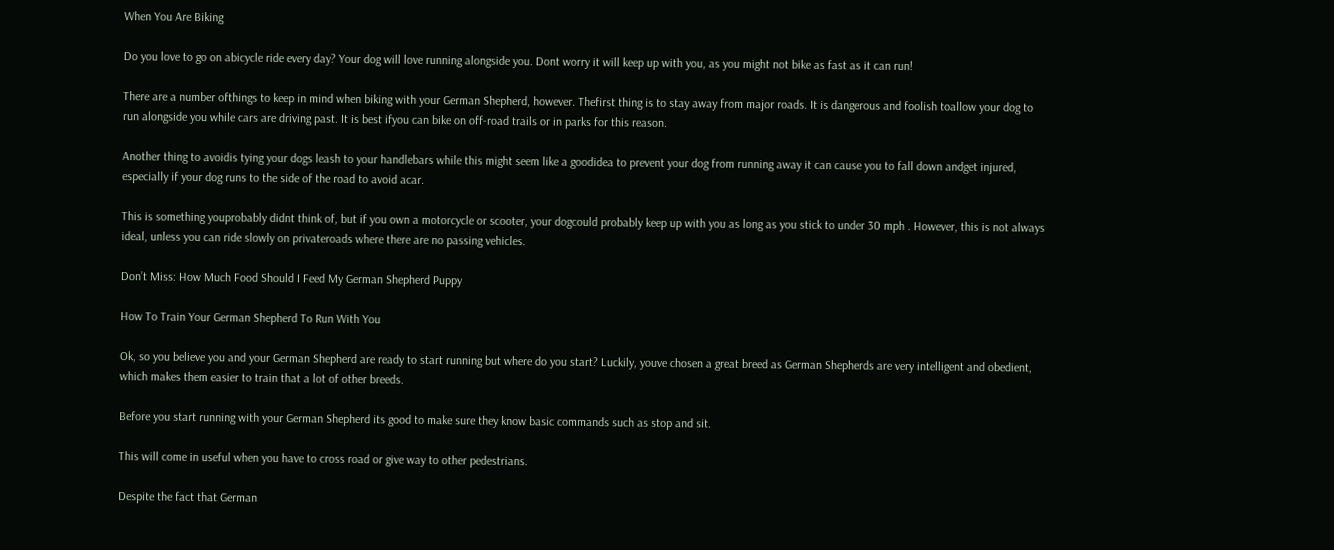When You Are Biking

Do you love to go on abicycle ride every day? Your dog will love running alongside you. Dont worry it will keep up with you, as you might not bike as fast as it can run!

There are a number ofthings to keep in mind when biking with your German Shepherd, however. Thefirst thing is to stay away from major roads. It is dangerous and foolish toallow your dog to run alongside you while cars are driving past. It is best ifyou can bike on off-road trails or in parks for this reason.

Another thing to avoidis tying your dogs leash to your handlebars while this might seem like a goodidea to prevent your dog from running away it can cause you to fall down andget injured, especially if your dog runs to the side of the road to avoid acar.

This is something youprobably didnt think of, but if you own a motorcycle or scooter, your dogcould probably keep up with you as long as you stick to under 30 mph . However, this is not always ideal, unless you can ride slowly on privateroads where there are no passing vehicles.

Don’t Miss: How Much Food Should I Feed My German Shepherd Puppy

How To Train Your German Shepherd To Run With You

Ok, so you believe you and your German Shepherd are ready to start running but where do you start? Luckily, youve chosen a great breed as German Shepherds are very intelligent and obedient, which makes them easier to train that a lot of other breeds.

Before you start running with your German Shepherd its good to make sure they know basic commands such as stop and sit.

This will come in useful when you have to cross road or give way to other pedestrians.

Despite the fact that German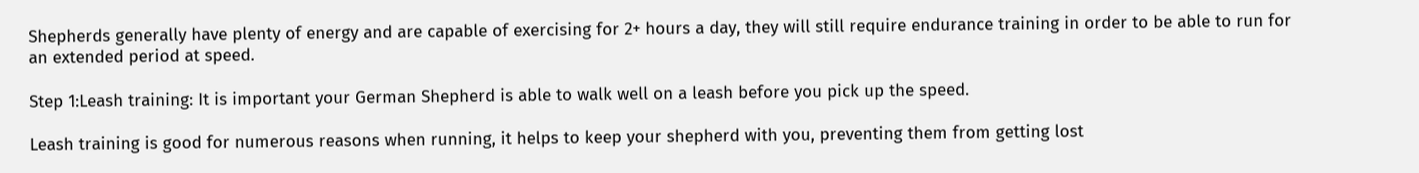Shepherds generally have plenty of energy and are capable of exercising for 2+ hours a day, they will still require endurance training in order to be able to run for an extended period at speed.

Step 1:Leash training: It is important your German Shepherd is able to walk well on a leash before you pick up the speed.

Leash training is good for numerous reasons when running, it helps to keep your shepherd with you, preventing them from getting lost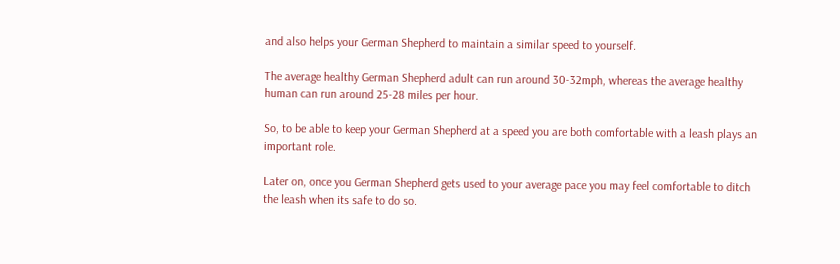and also helps your German Shepherd to maintain a similar speed to yourself.

The average healthy German Shepherd adult can run around 30-32mph, whereas the average healthy human can run around 25-28 miles per hour.

So, to be able to keep your German Shepherd at a speed you are both comfortable with a leash plays an important role.

Later on, once you German Shepherd gets used to your average pace you may feel comfortable to ditch the leash when its safe to do so.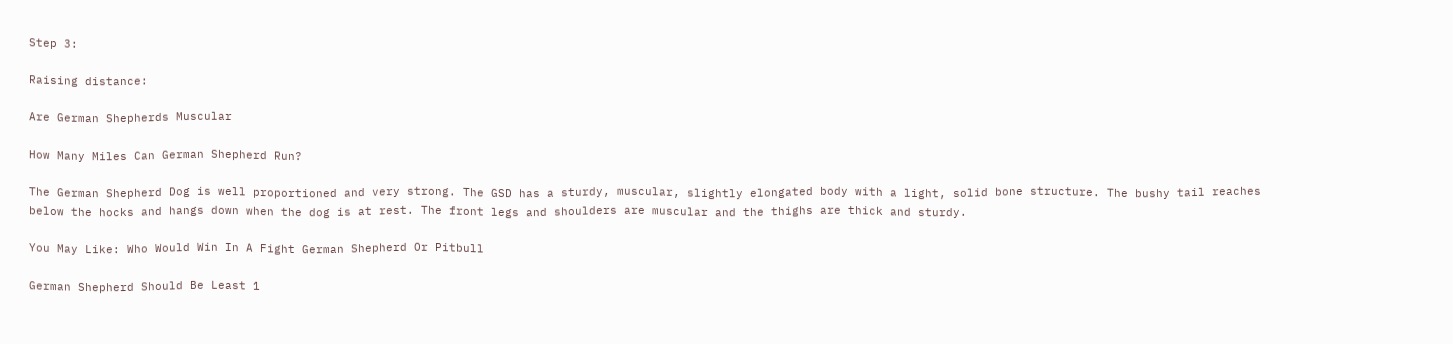Step 3:

Raising distance:

Are German Shepherds Muscular

How Many Miles Can German Shepherd Run?

The German Shepherd Dog is well proportioned and very strong. The GSD has a sturdy, muscular, slightly elongated body with a light, solid bone structure. The bushy tail reaches below the hocks and hangs down when the dog is at rest. The front legs and shoulders are muscular and the thighs are thick and sturdy.

You May Like: Who Would Win In A Fight German Shepherd Or Pitbull

German Shepherd Should Be Least 1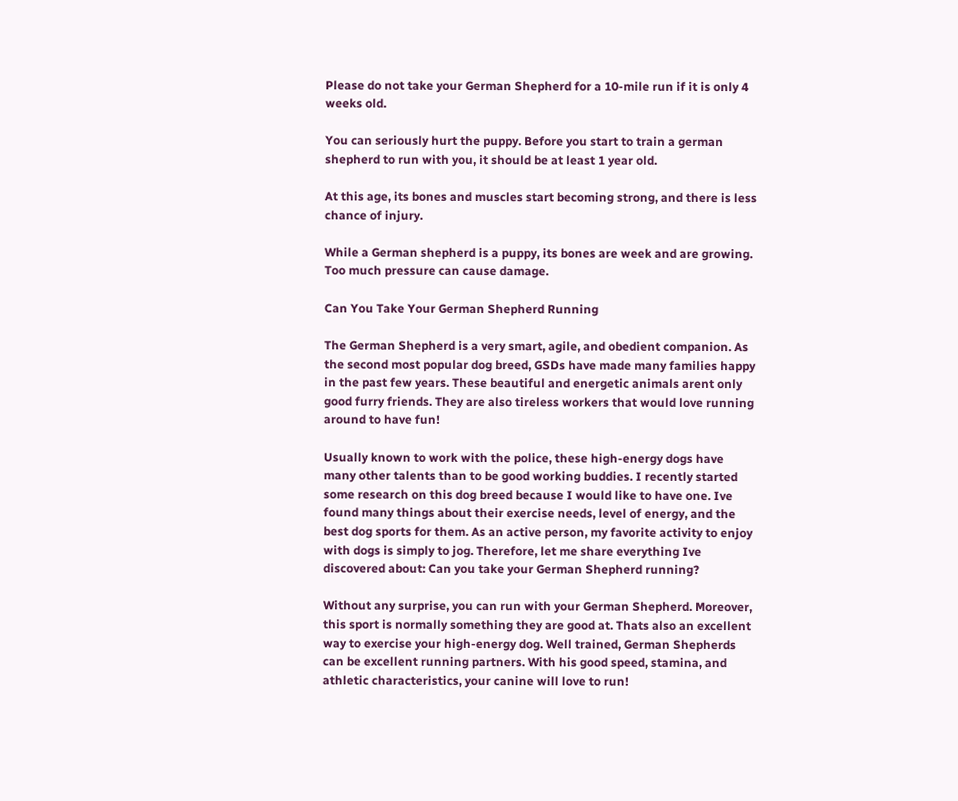Please do not take your German Shepherd for a 10-mile run if it is only 4 weeks old.

You can seriously hurt the puppy. Before you start to train a german shepherd to run with you, it should be at least 1 year old.

At this age, its bones and muscles start becoming strong, and there is less chance of injury.

While a German shepherd is a puppy, its bones are week and are growing. Too much pressure can cause damage.

Can You Take Your German Shepherd Running

The German Shepherd is a very smart, agile, and obedient companion. As the second most popular dog breed, GSDs have made many families happy in the past few years. These beautiful and energetic animals arent only good furry friends. They are also tireless workers that would love running around to have fun!

Usually known to work with the police, these high-energy dogs have many other talents than to be good working buddies. I recently started some research on this dog breed because I would like to have one. Ive found many things about their exercise needs, level of energy, and the best dog sports for them. As an active person, my favorite activity to enjoy with dogs is simply to jog. Therefore, let me share everything Ive discovered about: Can you take your German Shepherd running?

Without any surprise, you can run with your German Shepherd. Moreover, this sport is normally something they are good at. Thats also an excellent way to exercise your high-energy dog. Well trained, German Shepherds can be excellent running partners. With his good speed, stamina, and athletic characteristics, your canine will love to run!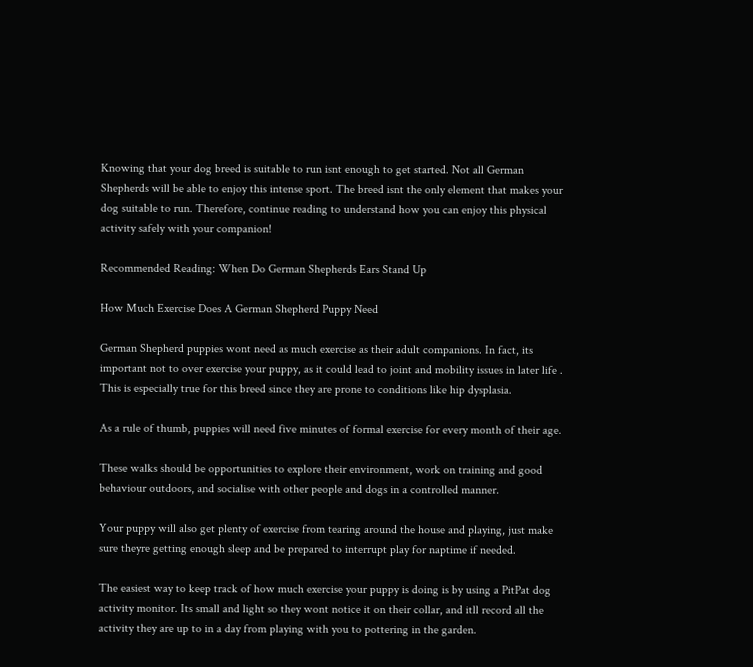Knowing that your dog breed is suitable to run isnt enough to get started. Not all German Shepherds will be able to enjoy this intense sport. The breed isnt the only element that makes your dog suitable to run. Therefore, continue reading to understand how you can enjoy this physical activity safely with your companion!

Recommended Reading: When Do German Shepherds Ears Stand Up

How Much Exercise Does A German Shepherd Puppy Need

German Shepherd puppies wont need as much exercise as their adult companions. In fact, its important not to over exercise your puppy, as it could lead to joint and mobility issues in later life . This is especially true for this breed since they are prone to conditions like hip dysplasia.

As a rule of thumb, puppies will need five minutes of formal exercise for every month of their age.

These walks should be opportunities to explore their environment, work on training and good behaviour outdoors, and socialise with other people and dogs in a controlled manner.

Your puppy will also get plenty of exercise from tearing around the house and playing, just make sure theyre getting enough sleep and be prepared to interrupt play for naptime if needed.

The easiest way to keep track of how much exercise your puppy is doing is by using a PitPat dog activity monitor. Its small and light so they wont notice it on their collar, and itll record all the activity they are up to in a day from playing with you to pottering in the garden.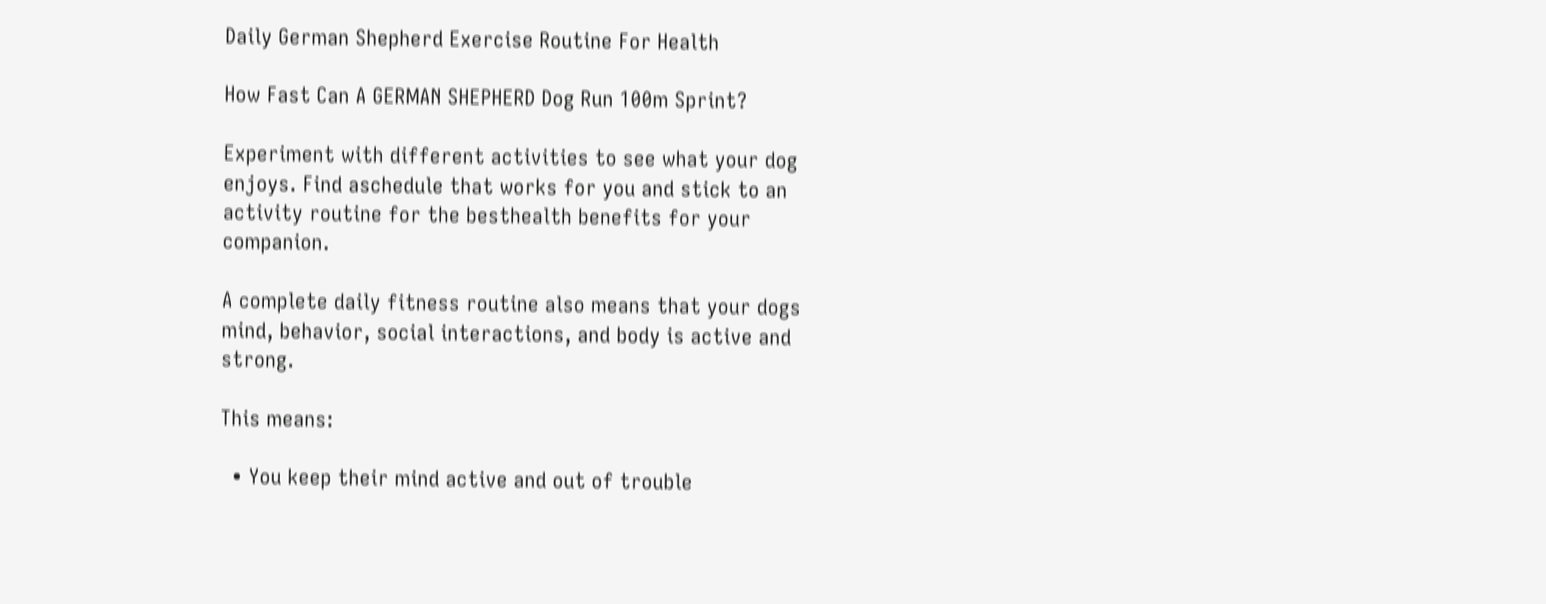Daily German Shepherd Exercise Routine For Health

How Fast Can A GERMAN SHEPHERD Dog Run 100m Sprint?

Experiment with different activities to see what your dog enjoys. Find aschedule that works for you and stick to an activity routine for the besthealth benefits for your companion.

A complete daily fitness routine also means that your dogs mind, behavior, social interactions, and body is active and strong.

This means:

  • You keep their mind active and out of trouble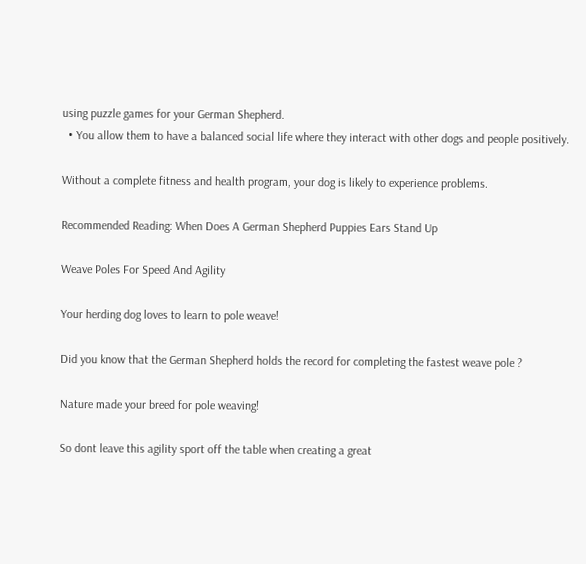using puzzle games for your German Shepherd.
  • You allow them to have a balanced social life where they interact with other dogs and people positively.

Without a complete fitness and health program, your dog is likely to experience problems.

Recommended Reading: When Does A German Shepherd Puppies Ears Stand Up

Weave Poles For Speed And Agility

Your herding dog loves to learn to pole weave!

Did you know that the German Shepherd holds the record for completing the fastest weave pole ?

Nature made your breed for pole weaving!

So dont leave this agility sport off the table when creating a great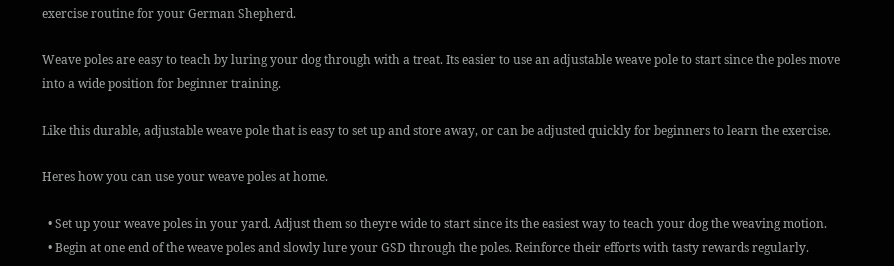exercise routine for your German Shepherd.

Weave poles are easy to teach by luring your dog through with a treat. Its easier to use an adjustable weave pole to start since the poles move into a wide position for beginner training.

Like this durable, adjustable weave pole that is easy to set up and store away, or can be adjusted quickly for beginners to learn the exercise.

Heres how you can use your weave poles at home.

  • Set up your weave poles in your yard. Adjust them so theyre wide to start since its the easiest way to teach your dog the weaving motion.
  • Begin at one end of the weave poles and slowly lure your GSD through the poles. Reinforce their efforts with tasty rewards regularly.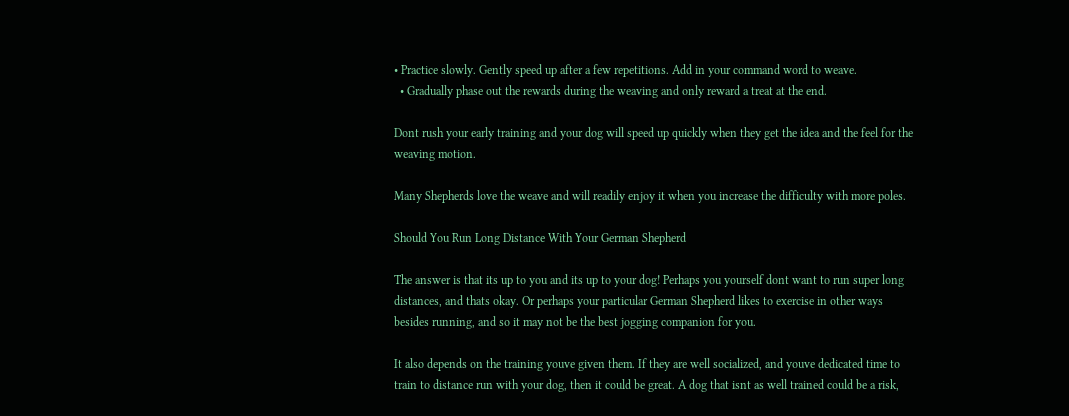• Practice slowly. Gently speed up after a few repetitions. Add in your command word to weave.
  • Gradually phase out the rewards during the weaving and only reward a treat at the end.

Dont rush your early training and your dog will speed up quickly when they get the idea and the feel for the weaving motion.

Many Shepherds love the weave and will readily enjoy it when you increase the difficulty with more poles.

Should You Run Long Distance With Your German Shepherd

The answer is that its up to you and its up to your dog! Perhaps you yourself dont want to run super long distances, and thats okay. Or perhaps your particular German Shepherd likes to exercise in other ways besides running, and so it may not be the best jogging companion for you.

It also depends on the training youve given them. If they are well socialized, and youve dedicated time to train to distance run with your dog, then it could be great. A dog that isnt as well trained could be a risk,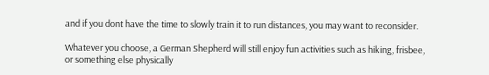and if you dont have the time to slowly train it to run distances, you may want to reconsider.

Whatever you choose, a German Shepherd will still enjoy fun activities such as hiking, frisbee, or something else physically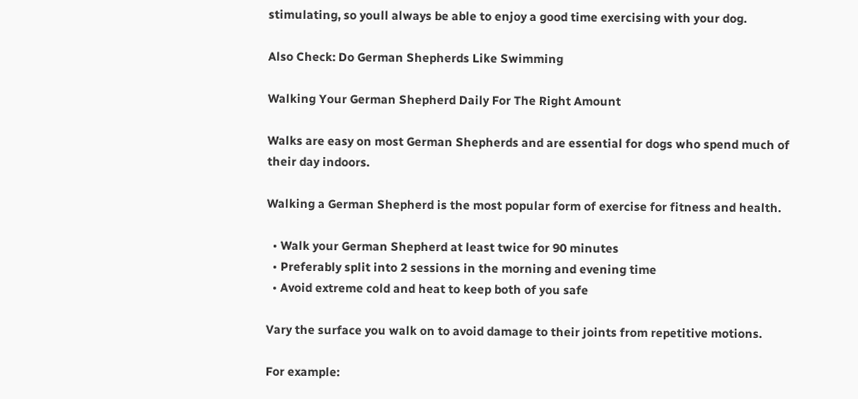stimulating, so youll always be able to enjoy a good time exercising with your dog.

Also Check: Do German Shepherds Like Swimming

Walking Your German Shepherd Daily For The Right Amount

Walks are easy on most German Shepherds and are essential for dogs who spend much of their day indoors.

Walking a German Shepherd is the most popular form of exercise for fitness and health.

  • Walk your German Shepherd at least twice for 90 minutes
  • Preferably split into 2 sessions in the morning and evening time
  • Avoid extreme cold and heat to keep both of you safe

Vary the surface you walk on to avoid damage to their joints from repetitive motions.

For example: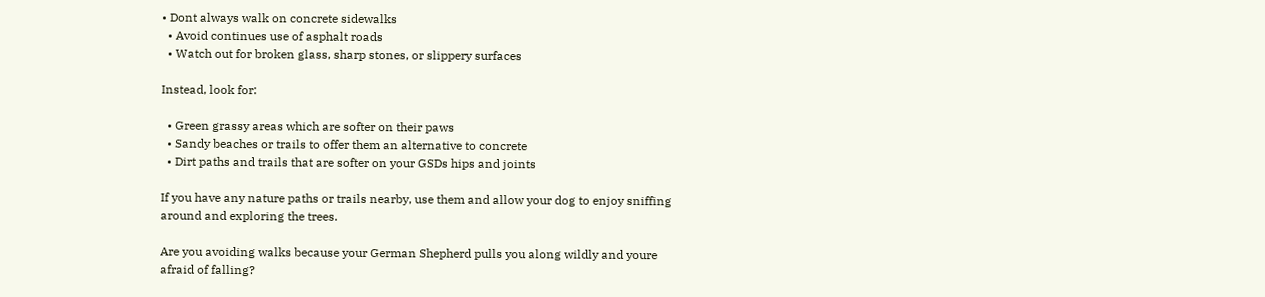• Dont always walk on concrete sidewalks
  • Avoid continues use of asphalt roads
  • Watch out for broken glass, sharp stones, or slippery surfaces

Instead, look for:

  • Green grassy areas which are softer on their paws
  • Sandy beaches or trails to offer them an alternative to concrete
  • Dirt paths and trails that are softer on your GSDs hips and joints

If you have any nature paths or trails nearby, use them and allow your dog to enjoy sniffing around and exploring the trees.

Are you avoiding walks because your German Shepherd pulls you along wildly and youre afraid of falling?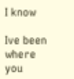I know

Ive been where you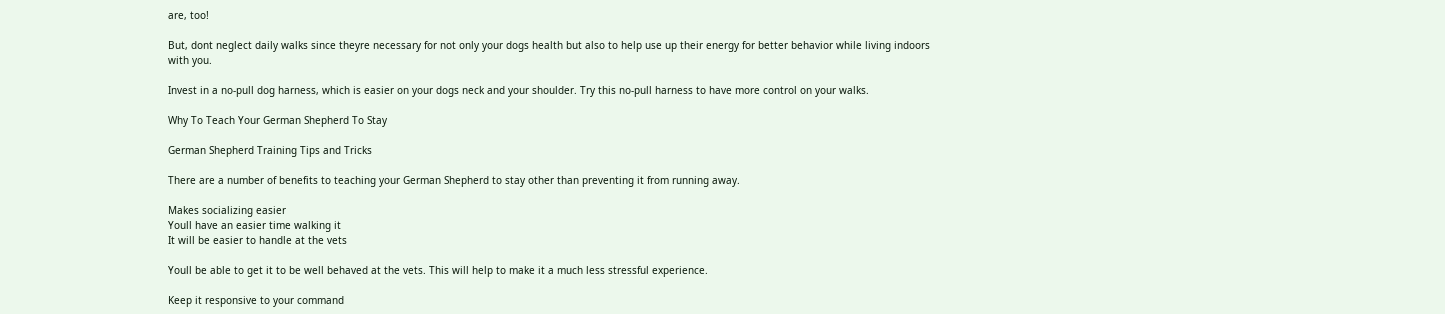are, too!

But, dont neglect daily walks since theyre necessary for not only your dogs health but also to help use up their energy for better behavior while living indoors with you.

Invest in a no-pull dog harness, which is easier on your dogs neck and your shoulder. Try this no-pull harness to have more control on your walks.

Why To Teach Your German Shepherd To Stay

German Shepherd Training Tips and Tricks

There are a number of benefits to teaching your German Shepherd to stay other than preventing it from running away.

Makes socializing easier
Youll have an easier time walking it
It will be easier to handle at the vets

Youll be able to get it to be well behaved at the vets. This will help to make it a much less stressful experience.

Keep it responsive to your command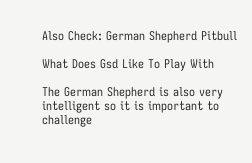Also Check: German Shepherd Pitbull

What Does Gsd Like To Play With

The German Shepherd is also very intelligent so it is important to challenge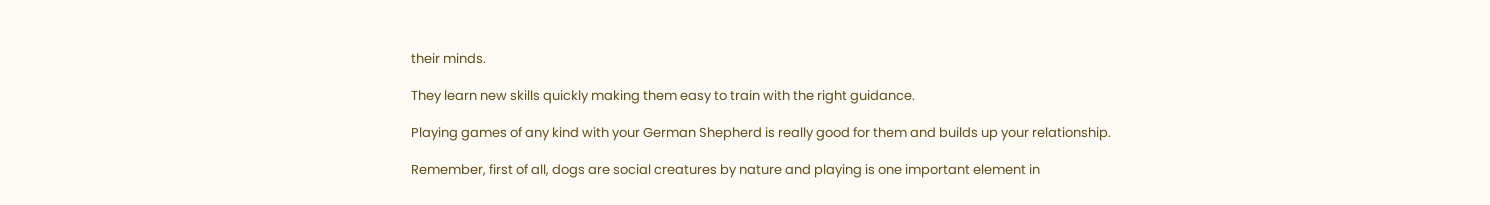their minds.

They learn new skills quickly making them easy to train with the right guidance.

Playing games of any kind with your German Shepherd is really good for them and builds up your relationship.

Remember, first of all, dogs are social creatures by nature and playing is one important element in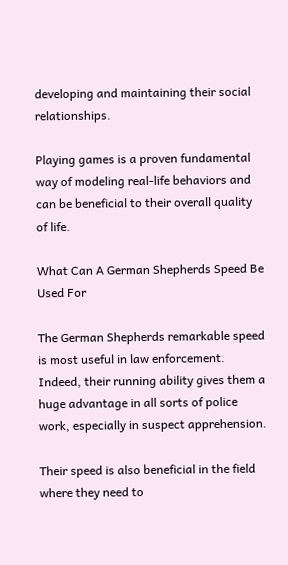developing and maintaining their social relationships.

Playing games is a proven fundamental way of modeling real-life behaviors and can be beneficial to their overall quality of life.

What Can A German Shepherds Speed Be Used For

The German Shepherds remarkable speed is most useful in law enforcement. Indeed, their running ability gives them a huge advantage in all sorts of police work, especially in suspect apprehension.

Their speed is also beneficial in the field where they need to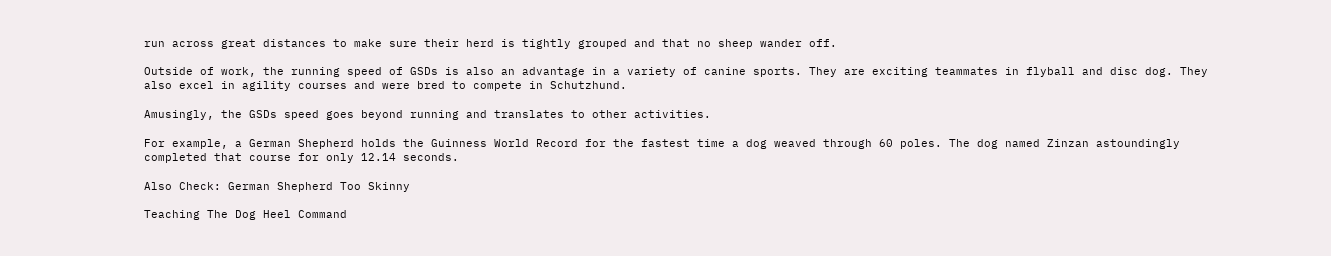run across great distances to make sure their herd is tightly grouped and that no sheep wander off.

Outside of work, the running speed of GSDs is also an advantage in a variety of canine sports. They are exciting teammates in flyball and disc dog. They also excel in agility courses and were bred to compete in Schutzhund.

Amusingly, the GSDs speed goes beyond running and translates to other activities.

For example, a German Shepherd holds the Guinness World Record for the fastest time a dog weaved through 60 poles. The dog named Zinzan astoundingly completed that course for only 12.14 seconds.

Also Check: German Shepherd Too Skinny

Teaching The Dog Heel Command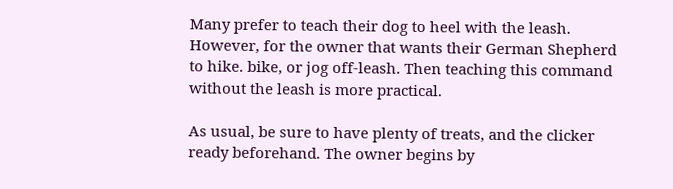Many prefer to teach their dog to heel with the leash. However, for the owner that wants their German Shepherd to hike. bike, or jog off-leash. Then teaching this command without the leash is more practical.

As usual, be sure to have plenty of treats, and the clicker ready beforehand. The owner begins by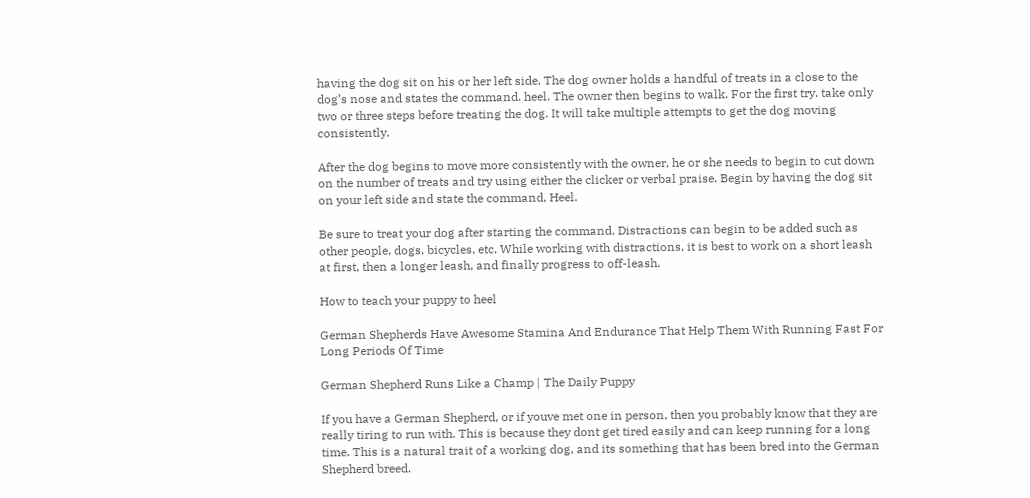having the dog sit on his or her left side. The dog owner holds a handful of treats in a close to the dog’s nose and states the command. heel. The owner then begins to walk. For the first try. take only two or three steps before treating the dog. It will take multiple attempts to get the dog moving consistently.

After the dog begins to move more consistently with the owner, he or she needs to begin to cut down on the number of treats and try using either the clicker or verbal praise. Begin by having the dog sit on your left side and state the command, Heel.

Be sure to treat your dog after starting the command. Distractions can begin to be added such as other people, dogs, bicycles, etc. While working with distractions, it is best to work on a short leash at first, then a longer leash, and finally progress to off-leash.

How to teach your puppy to heel

German Shepherds Have Awesome Stamina And Endurance That Help Them With Running Fast For Long Periods Of Time

German Shepherd Runs Like a Champ | The Daily Puppy

If you have a German Shepherd, or if youve met one in person, then you probably know that they are really tiring to run with. This is because they dont get tired easily and can keep running for a long time. This is a natural trait of a working dog, and its something that has been bred into the German Shepherd breed.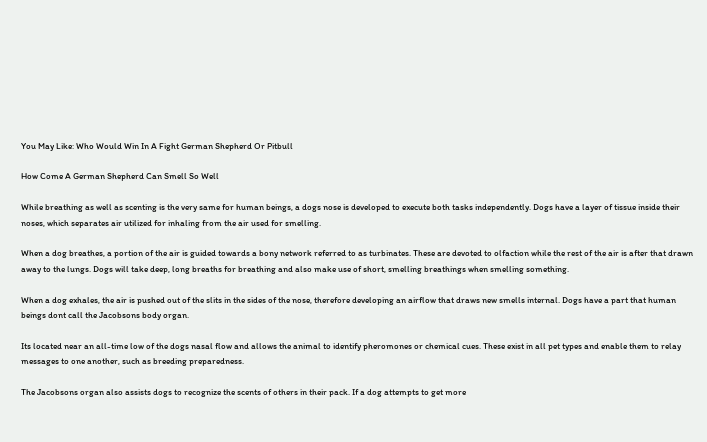You May Like: Who Would Win In A Fight German Shepherd Or Pitbull

How Come A German Shepherd Can Smell So Well

While breathing as well as scenting is the very same for human beings, a dogs nose is developed to execute both tasks independently. Dogs have a layer of tissue inside their noses, which separates air utilized for inhaling from the air used for smelling.

When a dog breathes, a portion of the air is guided towards a bony network referred to as turbinates. These are devoted to olfaction while the rest of the air is after that drawn away to the lungs. Dogs will take deep, long breaths for breathing and also make use of short, smelling breathings when smelling something.

When a dog exhales, the air is pushed out of the slits in the sides of the nose, therefore developing an airflow that draws new smells internal. Dogs have a part that human beings dont call the Jacobsons body organ.

Its located near an all-time low of the dogs nasal flow and allows the animal to identify pheromones or chemical cues. These exist in all pet types and enable them to relay messages to one another, such as breeding preparedness.

The Jacobsons organ also assists dogs to recognize the scents of others in their pack. If a dog attempts to get more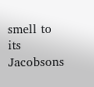smell to its Jacobsons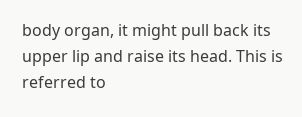body organ, it might pull back its upper lip and raise its head. This is referred to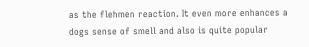as the flehmen reaction. It even more enhances a dogs sense of smell and also is quite popular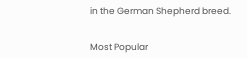in the German Shepherd breed.


Most Popular